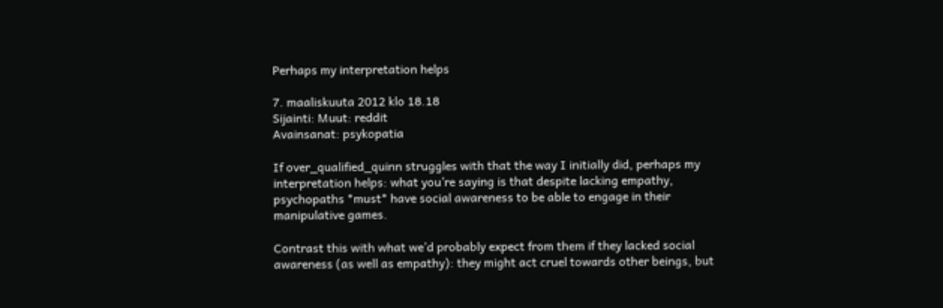Perhaps my interpretation helps

7. maaliskuuta 2012 klo 18.18
Sijainti: Muut: reddit
Avainsanat: psykopatia

If over_qualified_quinn struggles with that the way I initially did, perhaps my interpretation helps: what you’re saying is that despite lacking empathy, psychopaths *must* have social awareness to be able to engage in their manipulative games.

Contrast this with what we’d probably expect from them if they lacked social awareness (as well as empathy): they might act cruel towards other beings, but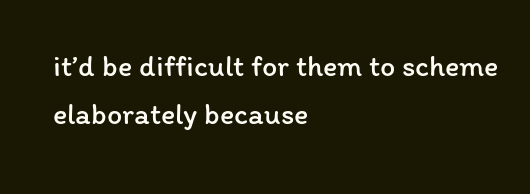it’d be difficult for them to scheme elaborately because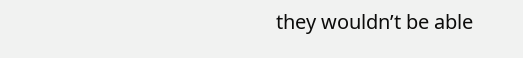they wouldn’t be able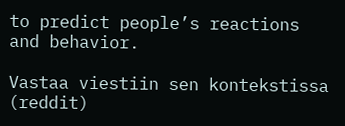to predict people’s reactions and behavior.

Vastaa viestiin sen kontekstissa (reddit)